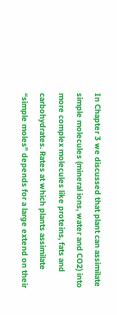In Chapter 3 we discussed that plant can assimilate simple molecules (mineral ions, water and CO2) into more complex molecules like proteins, fats and carbohydrates. Rates at which plants assimilate “simple moles” depends for a large extend on their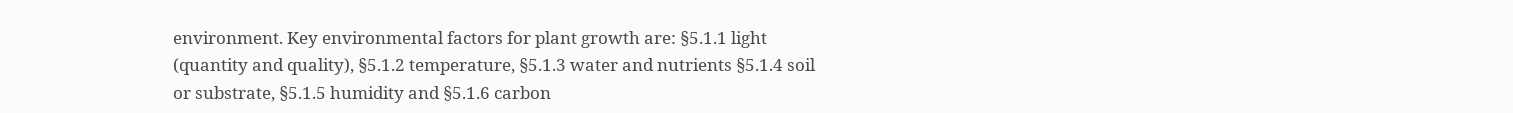environment. Key environmental factors for plant growth are: §5.1.1 light (quantity and quality), §5.1.2 temperature, §5.1.3 water and nutrients §5.1.4 soil or substrate, §5.1.5 humidity and §5.1.6 carbon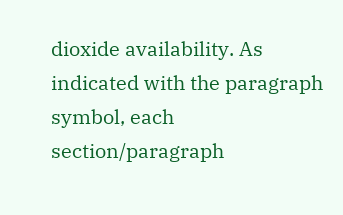dioxide availability. As indicated with the paragraph symbol, each section/paragraph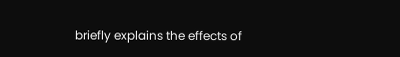briefly explains the effects of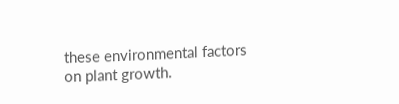these environmental factors on plant growth.